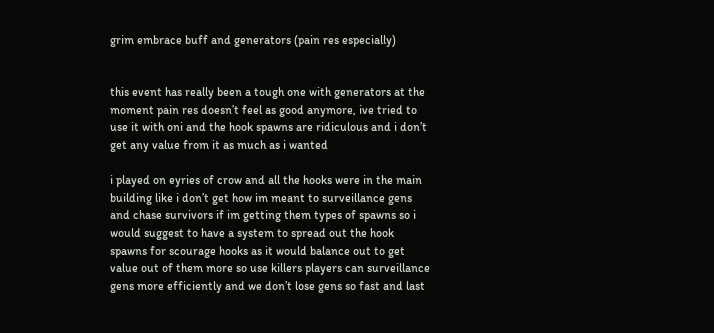grim embrace buff and generators (pain res especially)


this event has really been a tough one with generators at the moment pain res doesn’t feel as good anymore, ive tried to use it with oni and the hook spawns are ridiculous and i don’t get any value from it as much as i wanted

i played on eyries of crow and all the hooks were in the main building like i don’t get how im meant to surveillance gens and chase survivors if im getting them types of spawns so i would suggest to have a system to spread out the hook spawns for scourage hooks as it would balance out to get value out of them more so use killers players can surveillance gens more efficiently and we don’t lose gens so fast and last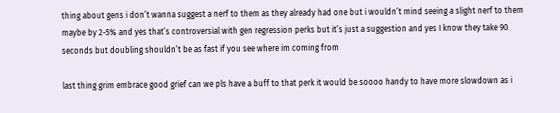thing about gens i don’t wanna suggest a nerf to them as they already had one but i wouldn’t mind seeing a slight nerf to them maybe by 2-5% and yes that’s controversial with gen regression perks but it’s just a suggestion and yes I know they take 90 seconds but doubling shouldn’t be as fast if you see where im coming from

last thing grim embrace good grief can we pls have a buff to that perk it would be soooo handy to have more slowdown as i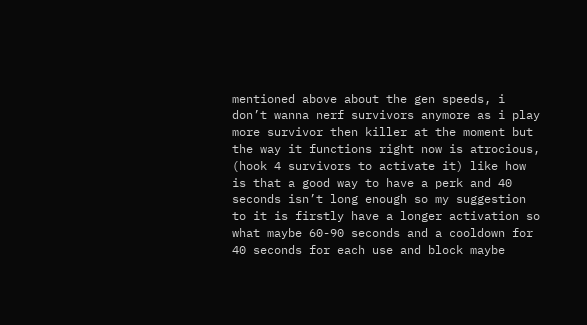mentioned above about the gen speeds, i don’t wanna nerf survivors anymore as i play more survivor then killer at the moment but the way it functions right now is atrocious, (hook 4 survivors to activate it) like how is that a good way to have a perk and 40 seconds isn’t long enough so my suggestion to it is firstly have a longer activation so what maybe 60-90 seconds and a cooldown for 40 seconds for each use and block maybe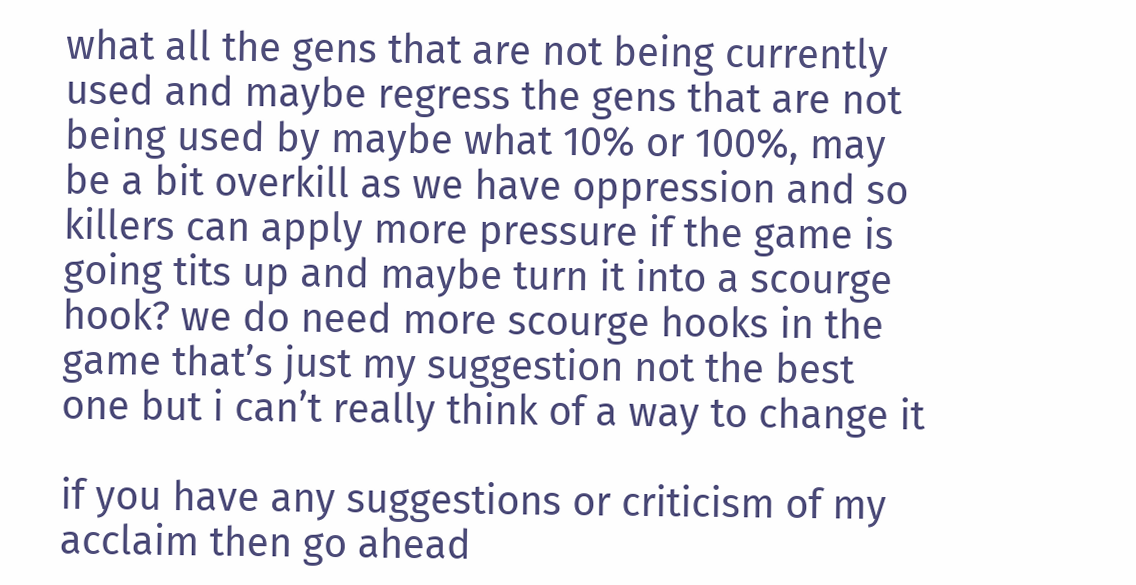what all the gens that are not being currently used and maybe regress the gens that are not being used by maybe what 10% or 100%, may be a bit overkill as we have oppression and so killers can apply more pressure if the game is going tits up and maybe turn it into a scourge hook? we do need more scourge hooks in the game that’s just my suggestion not the best one but i can’t really think of a way to change it

if you have any suggestions or criticism of my acclaim then go ahead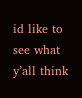id like to see what y’all think